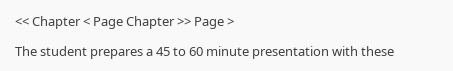<< Chapter < Page Chapter >> Page >

The student prepares a 45 to 60 minute presentation with these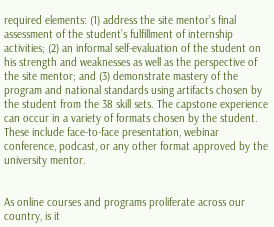required elements: (1) address the site mentor’s final assessment of the student’s fulfillment of internship activities; (2) an informal self-evaluation of the student on his strength and weaknesses as well as the perspective of the site mentor; and (3) demonstrate mastery of the program and national standards using artifacts chosen by the student from the 38 skill sets. The capstone experience can occur in a variety of formats chosen by the student. These include face-to-face presentation, webinar conference, podcast, or any other format approved by the university mentor.


As online courses and programs proliferate across our country, is it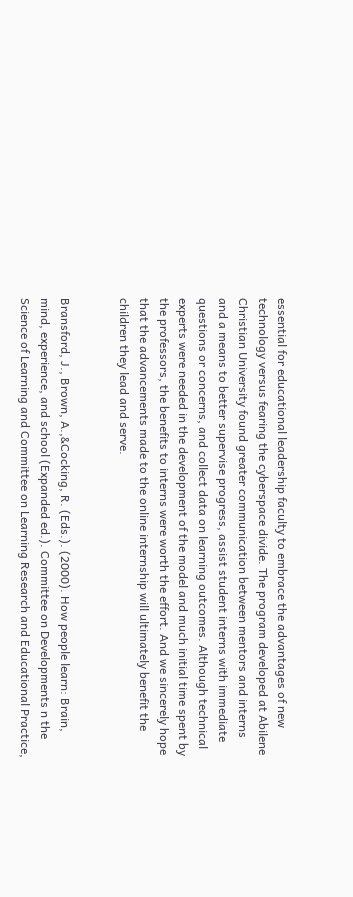essential for educational leadership faculty to embrace the advantages of new technology versus fearing the cyberspace divide. The program developed at Abilene Christian University found greater communication between mentors and interns and a means to better supervise progress, assist student interns with immediate questions or concerns, and collect data on learning outcomes. Although technical experts were needed in the development of the model and much initial time spent by the professors, the benefits to interns were worth the effort. And we sincerely hope that the advancements made to the online internship will ultimately benefit the children they lead and serve.


Bransford, J., Brown, A.,&Cocking, R. (Eds.). (2000). How people learn: Brain, mind, experience, and school (Expanded ed.). Committee on Developments n the Science of Learning and Committee on Learning Research and Educational Practice,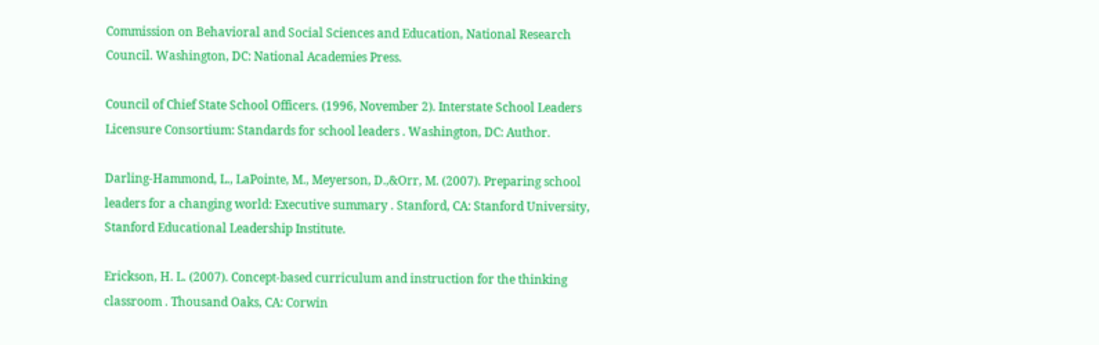Commission on Behavioral and Social Sciences and Education, National Research Council. Washington, DC: National Academies Press.

Council of Chief State School Officers. (1996, November 2). Interstate School Leaders Licensure Consortium: Standards for school leaders . Washington, DC: Author.

Darling-Hammond, L., LaPointe, M., Meyerson, D.,&Orr, M. (2007). Preparing school leaders for a changing world: Executive summary . Stanford, CA: Stanford University, Stanford Educational Leadership Institute.

Erickson, H. L. (2007). Concept-based curriculum and instruction for the thinking classroom . Thousand Oaks, CA: Corwin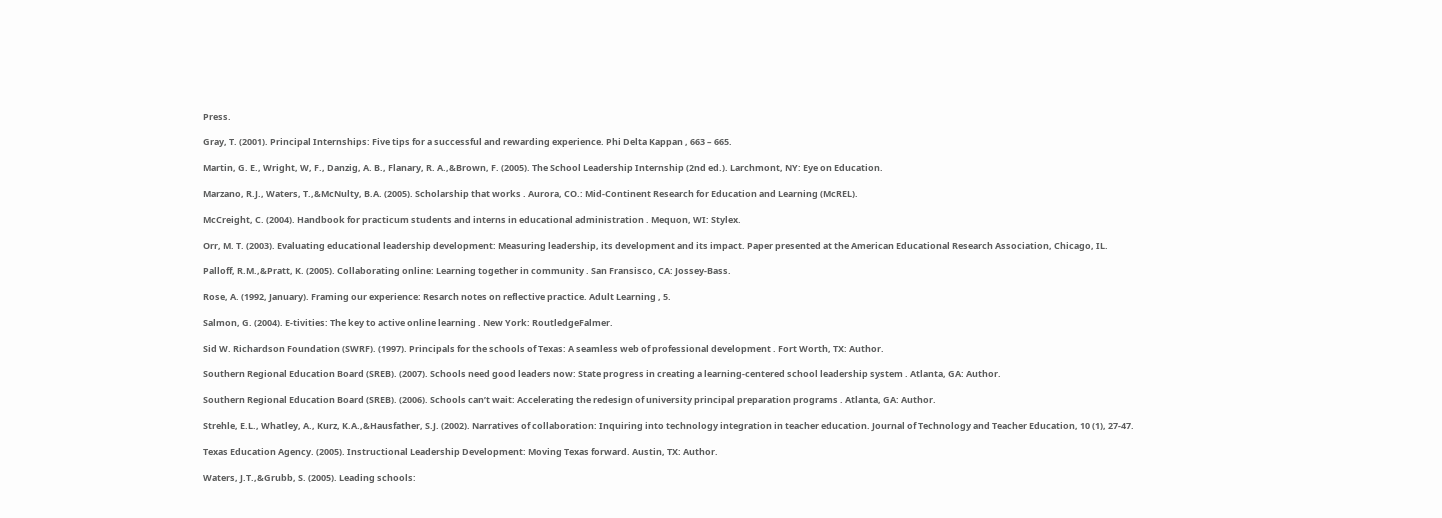Press.

Gray, T. (2001). Principal Internships: Five tips for a successful and rewarding experience. Phi Delta Kappan , 663 – 665.

Martin, G. E., Wright, W, F., Danzig, A. B., Flanary, R. A.,&Brown, F. (2005). The School Leadership Internship (2nd ed.). Larchmont, NY: Eye on Education.

Marzano, R.J., Waters, T.,&McNulty, B.A. (2005). Scholarship that works . Aurora, CO.: Mid-Continent Research for Education and Learning (McREL).

McCreight, C. (2004). Handbook for practicum students and interns in educational administration . Mequon, WI: Stylex.

Orr, M. T. (2003). Evaluating educational leadership development: Measuring leadership, its development and its impact. Paper presented at the American Educational Research Association, Chicago, IL.

Palloff, R.M.,&Pratt, K. (2005). Collaborating online: Learning together in community . San Fransisco, CA: Jossey-Bass.

Rose, A. (1992, January). Framing our experience: Resarch notes on reflective practice. Adult Learning , 5.

Salmon, G. (2004). E-tivities: The key to active online learning . New York: RoutledgeFalmer.

Sid W. Richardson Foundation (SWRF). (1997). Principals for the schools of Texas: A seamless web of professional development . Fort Worth, TX: Author.

Southern Regional Education Board (SREB). (2007). Schools need good leaders now: State progress in creating a learning-centered school leadership system . Atlanta, GA: Author.

Southern Regional Education Board (SREB). (2006). Schools can’t wait: Accelerating the redesign of university principal preparation programs . Atlanta, GA: Author.

Strehle, E.L., Whatley, A., Kurz, K.A.,&Hausfather, S.J. (2002). Narratives of collaboration: Inquiring into technology integration in teacher education. Journal of Technology and Teacher Education, 10 (1), 27-47.

Texas Education Agency. (2005). Instructional Leadership Development: Moving Texas forward. Austin, TX: Author.

Waters, J.T.,&Grubb, S. (2005). Leading schools: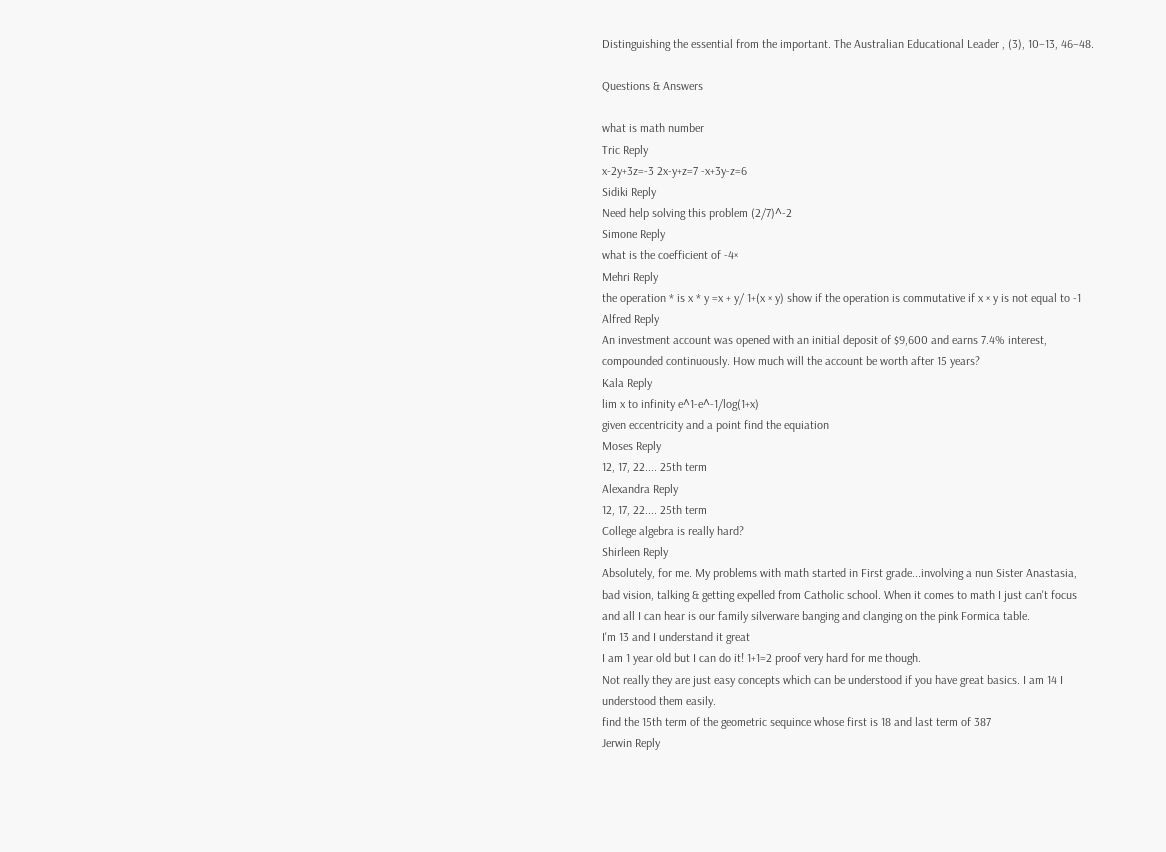Distinguishing the essential from the important. The Australian Educational Leader , (3), 10–13, 46–48.

Questions & Answers

what is math number
Tric Reply
x-2y+3z=-3 2x-y+z=7 -x+3y-z=6
Sidiki Reply
Need help solving this problem (2/7)^-2
Simone Reply
what is the coefficient of -4×
Mehri Reply
the operation * is x * y =x + y/ 1+(x × y) show if the operation is commutative if x × y is not equal to -1
Alfred Reply
An investment account was opened with an initial deposit of $9,600 and earns 7.4% interest, compounded continuously. How much will the account be worth after 15 years?
Kala Reply
lim x to infinity e^1-e^-1/log(1+x)
given eccentricity and a point find the equiation
Moses Reply
12, 17, 22.... 25th term
Alexandra Reply
12, 17, 22.... 25th term
College algebra is really hard?
Shirleen Reply
Absolutely, for me. My problems with math started in First grade...involving a nun Sister Anastasia, bad vision, talking & getting expelled from Catholic school. When it comes to math I just can't focus and all I can hear is our family silverware banging and clanging on the pink Formica table.
I'm 13 and I understand it great
I am 1 year old but I can do it! 1+1=2 proof very hard for me though.
Not really they are just easy concepts which can be understood if you have great basics. I am 14 I understood them easily.
find the 15th term of the geometric sequince whose first is 18 and last term of 387
Jerwin Reply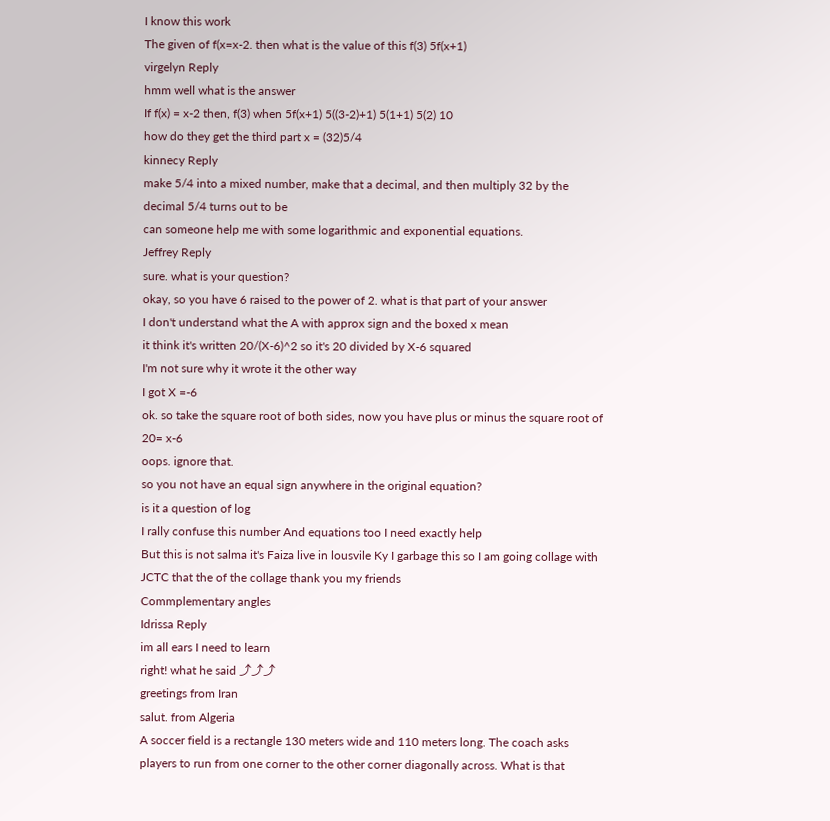I know this work
The given of f(x=x-2. then what is the value of this f(3) 5f(x+1)
virgelyn Reply
hmm well what is the answer
If f(x) = x-2 then, f(3) when 5f(x+1) 5((3-2)+1) 5(1+1) 5(2) 10
how do they get the third part x = (32)5/4
kinnecy Reply
make 5/4 into a mixed number, make that a decimal, and then multiply 32 by the decimal 5/4 turns out to be
can someone help me with some logarithmic and exponential equations.
Jeffrey Reply
sure. what is your question?
okay, so you have 6 raised to the power of 2. what is that part of your answer
I don't understand what the A with approx sign and the boxed x mean
it think it's written 20/(X-6)^2 so it's 20 divided by X-6 squared
I'm not sure why it wrote it the other way
I got X =-6
ok. so take the square root of both sides, now you have plus or minus the square root of 20= x-6
oops. ignore that.
so you not have an equal sign anywhere in the original equation?
is it a question of log
I rally confuse this number And equations too I need exactly help
But this is not salma it's Faiza live in lousvile Ky I garbage this so I am going collage with JCTC that the of the collage thank you my friends
Commplementary angles
Idrissa Reply
im all ears I need to learn
right! what he said ⤴⤴⤴
greetings from Iran
salut. from Algeria
A soccer field is a rectangle 130 meters wide and 110 meters long. The coach asks players to run from one corner to the other corner diagonally across. What is that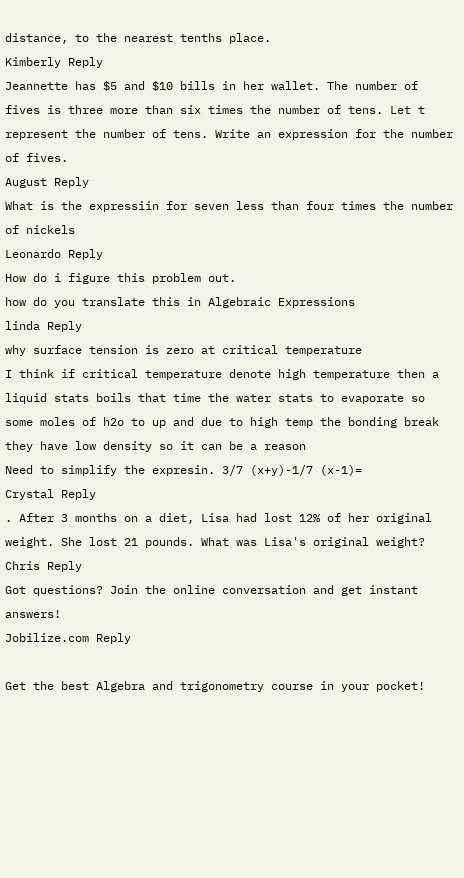distance, to the nearest tenths place.
Kimberly Reply
Jeannette has $5 and $10 bills in her wallet. The number of fives is three more than six times the number of tens. Let t represent the number of tens. Write an expression for the number of fives.
August Reply
What is the expressiin for seven less than four times the number of nickels
Leonardo Reply
How do i figure this problem out.
how do you translate this in Algebraic Expressions
linda Reply
why surface tension is zero at critical temperature
I think if critical temperature denote high temperature then a liquid stats boils that time the water stats to evaporate so some moles of h2o to up and due to high temp the bonding break they have low density so it can be a reason
Need to simplify the expresin. 3/7 (x+y)-1/7 (x-1)=
Crystal Reply
. After 3 months on a diet, Lisa had lost 12% of her original weight. She lost 21 pounds. What was Lisa's original weight?
Chris Reply
Got questions? Join the online conversation and get instant answers!
Jobilize.com Reply

Get the best Algebra and trigonometry course in your pocket!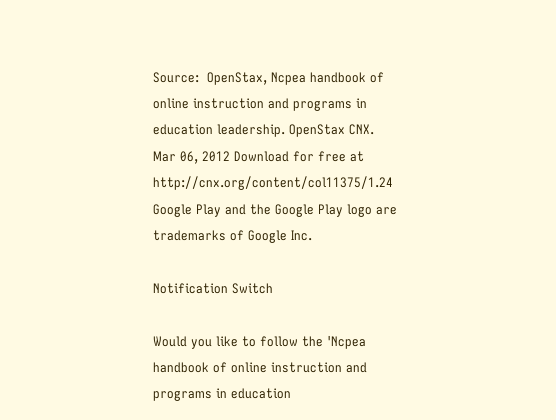Source:  OpenStax, Ncpea handbook of online instruction and programs in education leadership. OpenStax CNX. Mar 06, 2012 Download for free at http://cnx.org/content/col11375/1.24
Google Play and the Google Play logo are trademarks of Google Inc.

Notification Switch

Would you like to follow the 'Ncpea handbook of online instruction and programs in education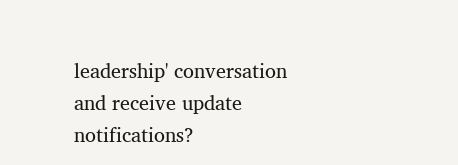leadership' conversation and receive update notifications?